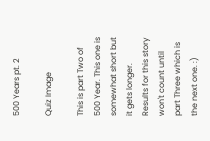500 Years pt. 2

Quiz Image

This is part Two of 500 Year. This one is somewhat short but it gets longer. Results for this story won't count until part Three which is the next one. :)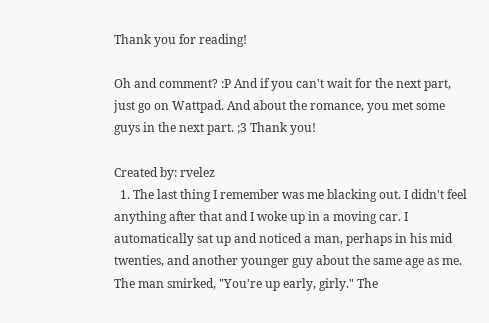Thank you for reading!

Oh and comment? :P And if you can't wait for the next part, just go on Wattpad. And about the romance, you met some guys in the next part. ;3 Thank you!

Created by: rvelez
  1. The last thing I remember was me blacking out. I didn't feel anything after that and I woke up in a moving car. I automatically sat up and noticed a man, perhaps in his mid twenties, and another younger guy about the same age as me. The man smirked, "You're up early, girly." The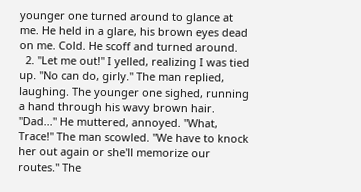younger one turned around to glance at me. He held in a glare, his brown eyes dead on me. Cold. He scoff and turned around.
  2. "Let me out!" I yelled, realizing I was tied up. "No can do, girly." The man replied, laughing. The younger one sighed, running a hand through his wavy brown hair. "Dad..." He muttered, annoyed. "What, Trace!" The man scowled. "We have to knock her out again or she'll memorize our routes." The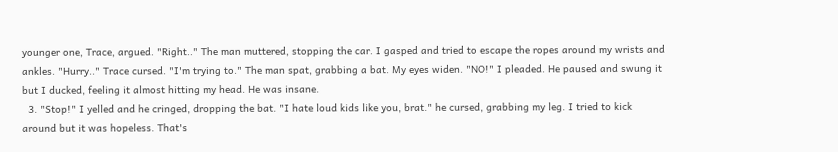younger one, Trace, argued. "Right.." The man muttered, stopping the car. I gasped and tried to escape the ropes around my wrists and ankles. "Hurry.." Trace cursed. "I'm trying to." The man spat, grabbing a bat. My eyes widen. "NO!" I pleaded. He paused and swung it but I ducked, feeling it almost hitting my head. He was insane.
  3. "Stop!" I yelled and he cringed, dropping the bat. "I hate loud kids like you, brat." he cursed, grabbing my leg. I tried to kick around but it was hopeless. That's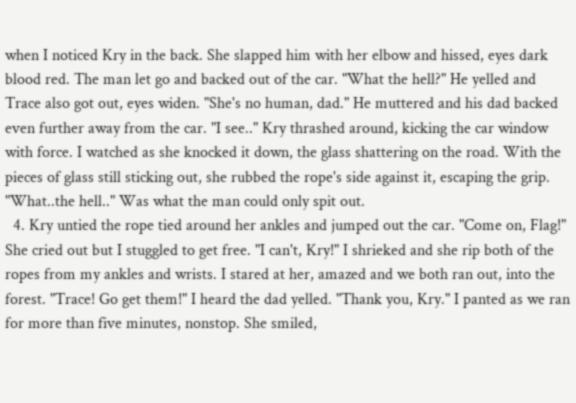when I noticed Kry in the back. She slapped him with her elbow and hissed, eyes dark blood red. The man let go and backed out of the car. "What the hell?" He yelled and Trace also got out, eyes widen. "She's no human, dad." He muttered and his dad backed even further away from the car. "I see.." Kry thrashed around, kicking the car window with force. I watched as she knocked it down, the glass shattering on the road. With the pieces of glass still sticking out, she rubbed the rope's side against it, escaping the grip. "What..the hell.." Was what the man could only spit out.
  4. Kry untied the rope tied around her ankles and jumped out the car. "Come on, Flag!" She cried out but I stuggled to get free. "I can't, Kry!" I shrieked and she rip both of the ropes from my ankles and wrists. I stared at her, amazed and we both ran out, into the forest. "Trace! Go get them!" I heard the dad yelled. "Thank you, Kry." I panted as we ran for more than five minutes, nonstop. She smiled,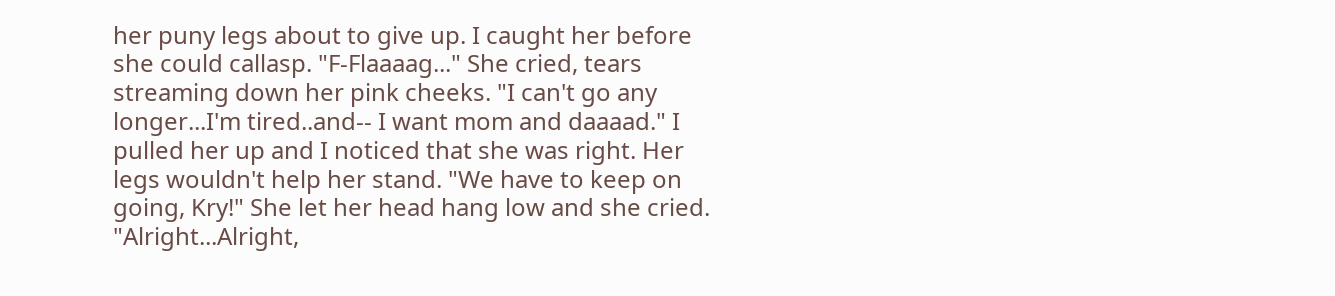her puny legs about to give up. I caught her before she could callasp. "F-Flaaaag..." She cried, tears streaming down her pink cheeks. "I can't go any longer...I'm tired..and-- I want mom and daaaad." I pulled her up and I noticed that she was right. Her legs wouldn't help her stand. "We have to keep on going, Kry!" She let her head hang low and she cried. "Alright...Alright,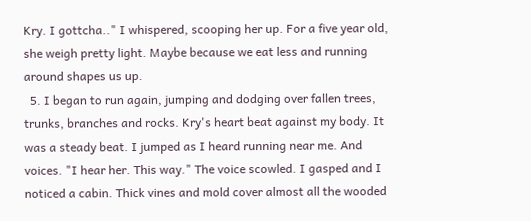Kry. I gottcha.." I whispered, scooping her up. For a five year old, she weigh pretty light. Maybe because we eat less and running around shapes us up.
  5. I began to run again, jumping and dodging over fallen trees, trunks, branches and rocks. Kry's heart beat against my body. It was a steady beat. I jumped as I heard running near me. And voices. "I hear her. This way." The voice scowled. I gasped and I noticed a cabin. Thick vines and mold cover almost all the wooded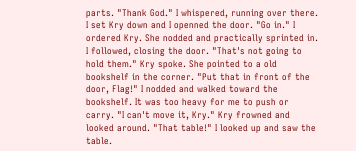parts. "Thank God." I whispered, running over there. I set Kry down and I openned the door. "Go in." I ordered Kry. She nodded and practically sprinted in. I followed, closing the door. "That's not going to hold them." Kry spoke. She pointed to a old bookshelf in the corner. "Put that in front of the door, Flag!" I nodded and walked toward the bookshelf. It was too heavy for me to push or carry. "I can't move it, Kry." Kry frowned and looked around. "That table!" I looked up and saw the table.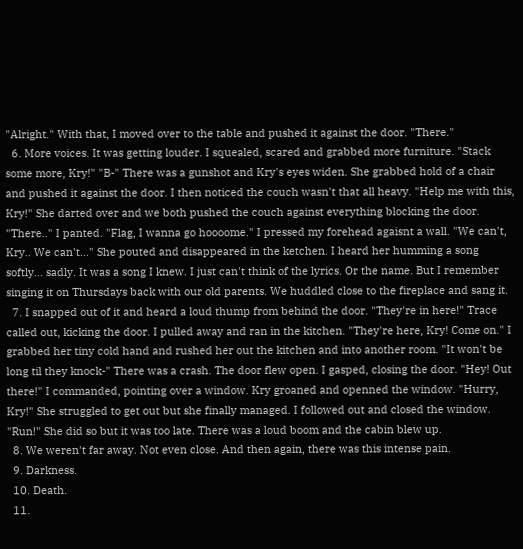"Alright." With that, I moved over to the table and pushed it against the door. "There."
  6. More voices. It was getting louder. I squealed, scared and grabbed more furniture. "Stack some more, Kry!" "B-" There was a gunshot and Kry's eyes widen. She grabbed hold of a chair and pushed it against the door. I then noticed the couch wasn't that all heavy. "Help me with this, Kry!" She darted over and we both pushed the couch against everything blocking the door. "There.." I panted. "Flag, I wanna go hoooome." I pressed my forehead agaisnt a wall. "We can't, Kry.. We can't..." She pouted and disappeared in the ketchen. I heard her humming a song softly... sadly. It was a song I knew. I just can't think of the lyrics. Or the name. But I remember singing it on Thursdays back with our old parents. We huddled close to the fireplace and sang it.
  7. I snapped out of it and heard a loud thump from behind the door. "They're in here!" Trace called out, kicking the door. I pulled away and ran in the kitchen. "They're here, Kry! Come on." I grabbed her tiny cold hand and rushed her out the kitchen and into another room. "It won't be long til they knock-" There was a crash. The door flew open. I gasped, closing the door. "Hey! Out there!" I commanded, pointing over a window. Kry groaned and openned the window. "Hurry, Kry!" She struggled to get out but she finally managed. I followed out and closed the window. "Run!" She did so but it was too late. There was a loud boom and the cabin blew up.
  8. We weren't far away. Not even close. And then again, there was this intense pain.
  9. Darkness.
  10. Death.
  11.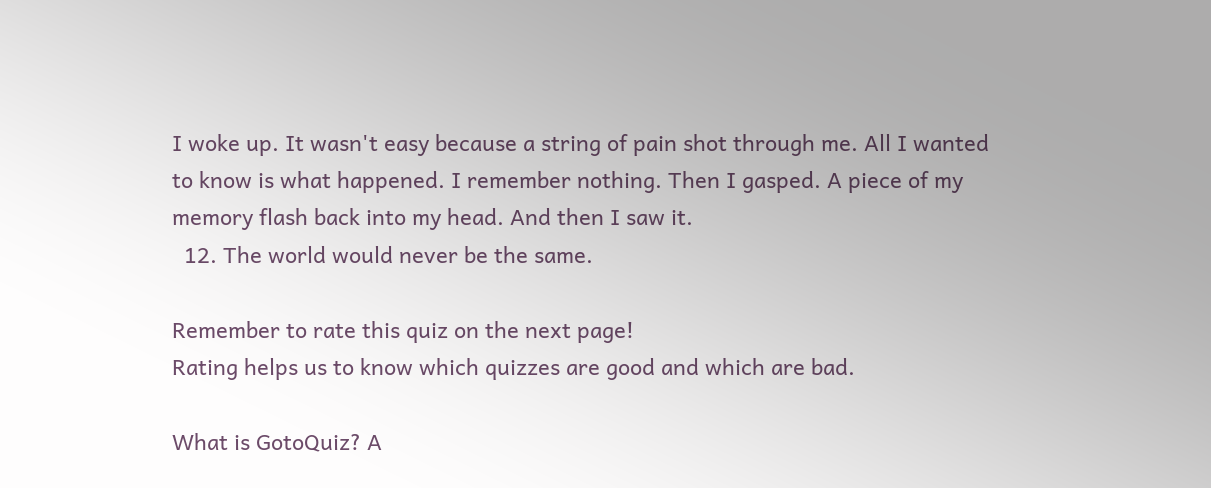I woke up. It wasn't easy because a string of pain shot through me. All I wanted to know is what happened. I remember nothing. Then I gasped. A piece of my memory flash back into my head. And then I saw it.
  12. The world would never be the same.

Remember to rate this quiz on the next page!
Rating helps us to know which quizzes are good and which are bad.

What is GotoQuiz? A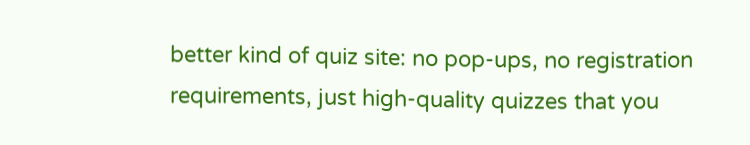better kind of quiz site: no pop-ups, no registration requirements, just high-quality quizzes that you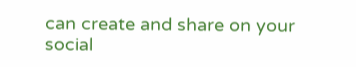can create and share on your social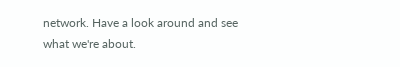network. Have a look around and see what we're about.